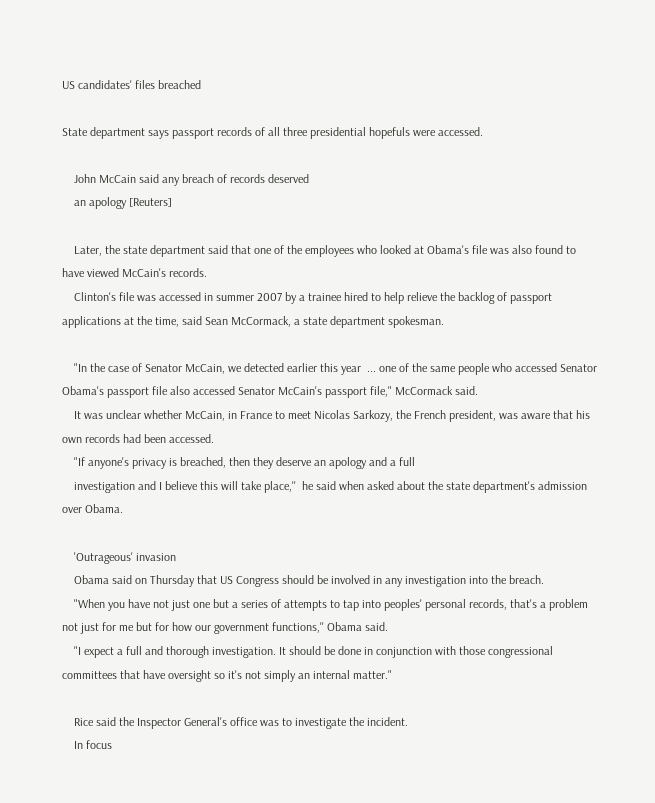US candidates' files breached

State department says passport records of all three presidential hopefuls were accessed.

    John McCain said any breach of records deserved
    an apology [Reuters]

    Later, the state department said that one of the employees who looked at Obama's file was also found to have viewed McCain's records.
    Clinton's file was accessed in summer 2007 by a trainee hired to help relieve the backlog of passport applications at the time, said Sean McCormack, a state department spokesman.

    "In the case of Senator McCain, we detected earlier this year  ... one of the same people who accessed Senator Obama's passport file also accessed Senator McCain's passport file," McCormack said.
    It was unclear whether McCain, in France to meet Nicolas Sarkozy, the French president, was aware that his own records had been accessed.
    "If anyone's privacy is breached, then they deserve an apology and a full
    investigation and I believe this will take place,''  he said when asked about the state department's admission over Obama.

    'Outrageous' invasion
    Obama said on Thursday that US Congress should be involved in any investigation into the breach.
    "When you have not just one but a series of attempts to tap into peoples' personal records, that's a problem not just for me but for how our government functions,'' Obama said.
    "I expect a full and thorough investigation. It should be done in conjunction with those congressional committees that have oversight so it's not simply an internal matter."

    Rice said the Inspector General's office was to investigate the incident.
    In focus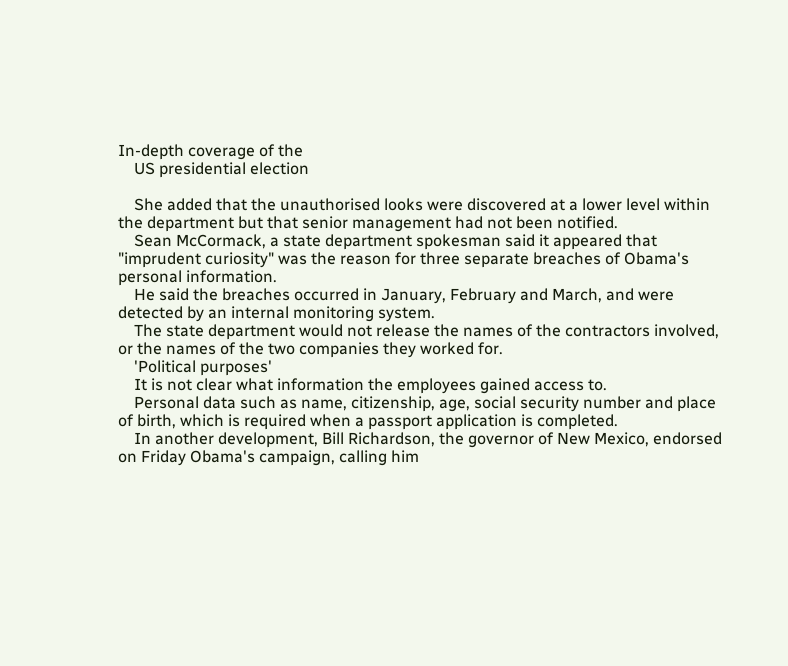In-depth coverage of the
    US presidential election

    She added that the unauthorised looks were discovered at a lower level within the department but that senior management had not been notified.
    Sean McCormack, a state department spokesman said it appeared that "imprudent curiosity" was the reason for three separate breaches of Obama's personal information.
    He said the breaches occurred in January, February and March, and were detected by an internal monitoring system.
    The state department would not release the names of the contractors involved, or the names of the two companies they worked for.
    'Political purposes'
    It is not clear what information the employees gained access to.
    Personal data such as name, citizenship, age, social security number and place of birth, which is required when a passport application is completed.
    In another development, Bill Richardson, the governor of New Mexico, endorsed on Friday Obama's campaign, calling him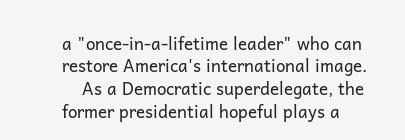a "once-in-a-lifetime leader" who can restore America's international image.
    As a Democratic superdelegate, the former presidential hopeful plays a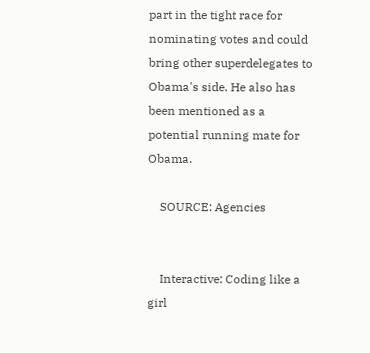part in the tight race for nominating votes and could bring other superdelegates to Obama's side. He also has been mentioned as a potential running mate for Obama.

    SOURCE: Agencies


    Interactive: Coding like a girl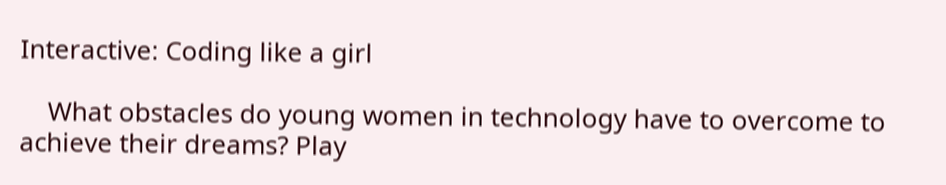Interactive: Coding like a girl

    What obstacles do young women in technology have to overcome to achieve their dreams? Play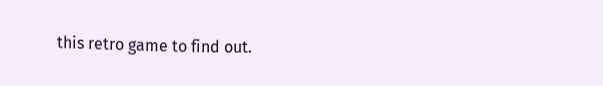this retro game to find out.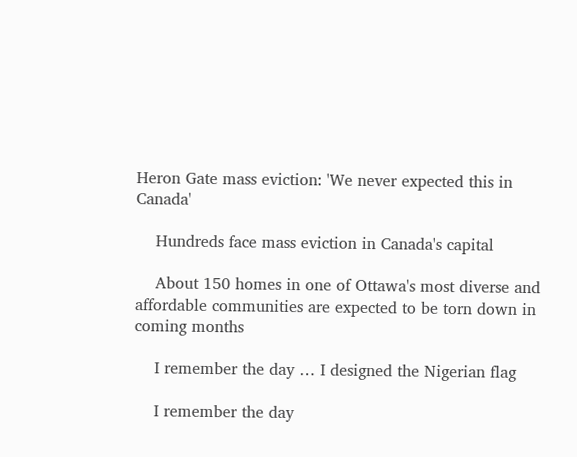Heron Gate mass eviction: 'We never expected this in Canada'

    Hundreds face mass eviction in Canada's capital

    About 150 homes in one of Ottawa's most diverse and affordable communities are expected to be torn down in coming months

    I remember the day … I designed the Nigerian flag

    I remember the day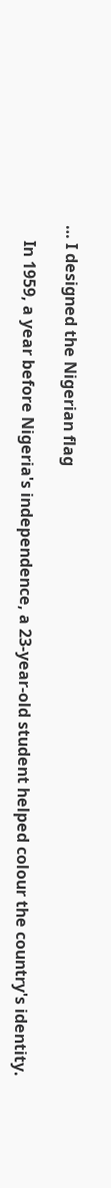… I designed the Nigerian flag

    In 1959, a year before Nigeria's independence, a 23-year-old student helped colour the country's identity.